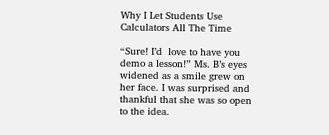Why I Let Students Use Calculators All The Time

“Sure! I’d  love to have you demo a lesson!” Ms. B’s eyes widened as a smile grew on her face. I was surprised and thankful that she was so open to the idea.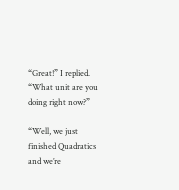“Great!” I replied. “What unit are you doing right now?”

“Well, we just finished Quadratics and we’re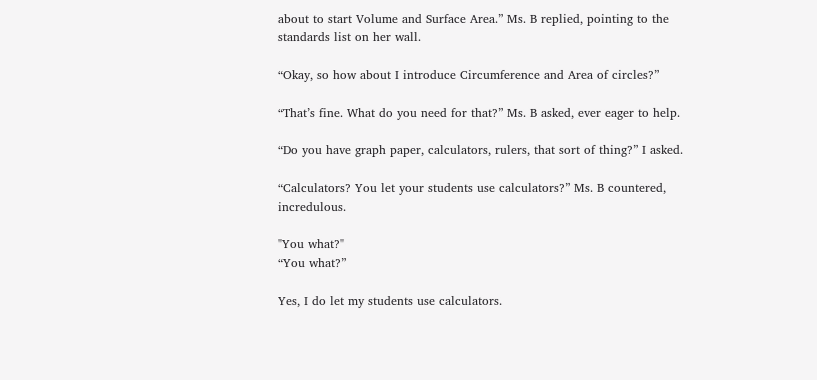about to start Volume and Surface Area.” Ms. B replied, pointing to the standards list on her wall.

“Okay, so how about I introduce Circumference and Area of circles?”

“That’s fine. What do you need for that?” Ms. B asked, ever eager to help.

“Do you have graph paper, calculators, rulers, that sort of thing?” I asked.

“Calculators? You let your students use calculators?” Ms. B countered, incredulous.

"You what?"
“You what?”

Yes, I do let my students use calculators.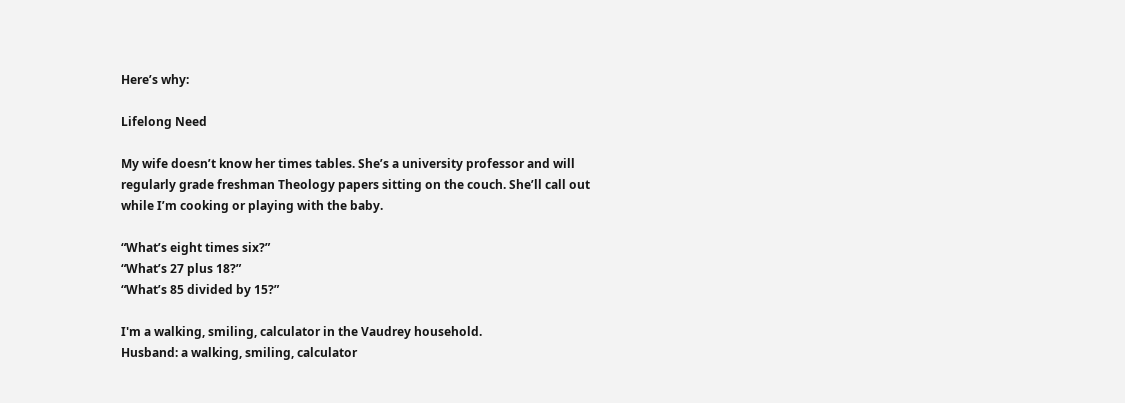Here’s why:

Lifelong Need

My wife doesn’t know her times tables. She’s a university professor and will regularly grade freshman Theology papers sitting on the couch. She’ll call out while I’m cooking or playing with the baby.

“What’s eight times six?”
“What’s 27 plus 18?”
“What’s 85 divided by 15?”

I'm a walking, smiling, calculator in the Vaudrey household.
Husband: a walking, smiling, calculator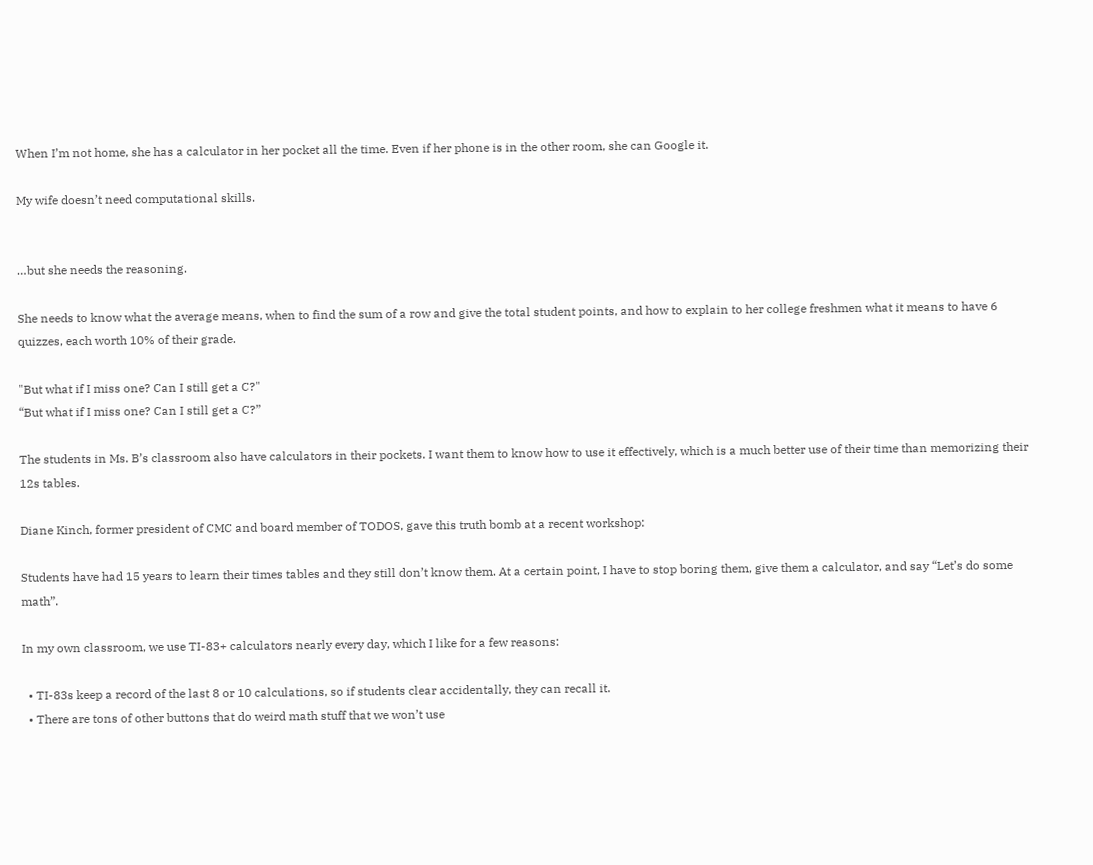When I’m not home, she has a calculator in her pocket all the time. Even if her phone is in the other room, she can Google it.

My wife doesn’t need computational skills.


…but she needs the reasoning.

She needs to know what the average means, when to find the sum of a row and give the total student points, and how to explain to her college freshmen what it means to have 6 quizzes, each worth 10% of their grade.

"But what if I miss one? Can I still get a C?"
“But what if I miss one? Can I still get a C?”

The students in Ms. B’s classroom also have calculators in their pockets. I want them to know how to use it effectively, which is a much better use of their time than memorizing their 12s tables.

Diane Kinch, former president of CMC and board member of TODOS, gave this truth bomb at a recent workshop:

Students have had 15 years to learn their times tables and they still don’t know them. At a certain point, I have to stop boring them, give them a calculator, and say “Let’s do some math”.

In my own classroom, we use TI-83+ calculators nearly every day, which I like for a few reasons:

  • TI-83s keep a record of the last 8 or 10 calculations, so if students clear accidentally, they can recall it.
  • There are tons of other buttons that do weird math stuff that we won’t use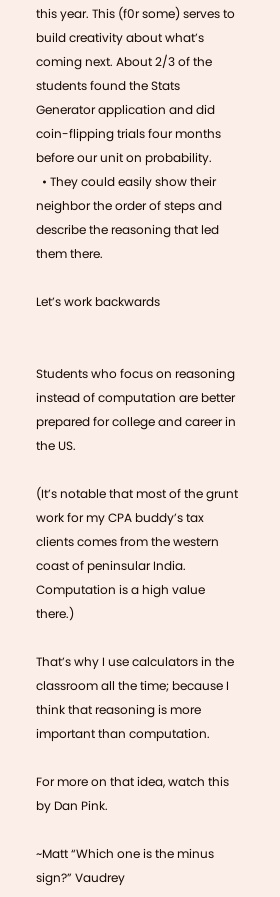this year. This (f0r some) serves to build creativity about what’s coming next. About 2/3 of the students found the Stats Generator application and did coin-flipping trials four months before our unit on probability.
  • They could easily show their neighbor the order of steps and describe the reasoning that led them there.

Let’s work backwards


Students who focus on reasoning instead of computation are better prepared for college and career in the US.

(It’s notable that most of the grunt work for my CPA buddy’s tax clients comes from the western coast of peninsular India. Computation is a high value there.)

That’s why I use calculators in the classroom all the time; because I think that reasoning is more important than computation.

For more on that idea, watch this by Dan Pink.

~Matt “Which one is the minus sign?” Vaudrey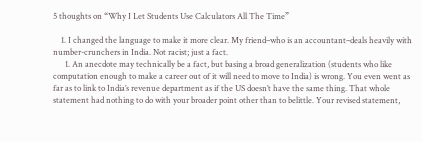5 thoughts on “Why I Let Students Use Calculators All The Time”

    1. I changed the language to make it more clear. My friend–who is an accountant–deals heavily with number-crunchers in India. Not racist; just a fact.
      1. An anecdote may technically be a fact, but basing a broad generalization (students who like computation enough to make a career out of it will need to move to India) is wrong. You even went as far as to link to India’s revenue department as if the US doesn’t have the same thing. That whole statement had nothing to do with your broader point other than to belittle. Your revised statement,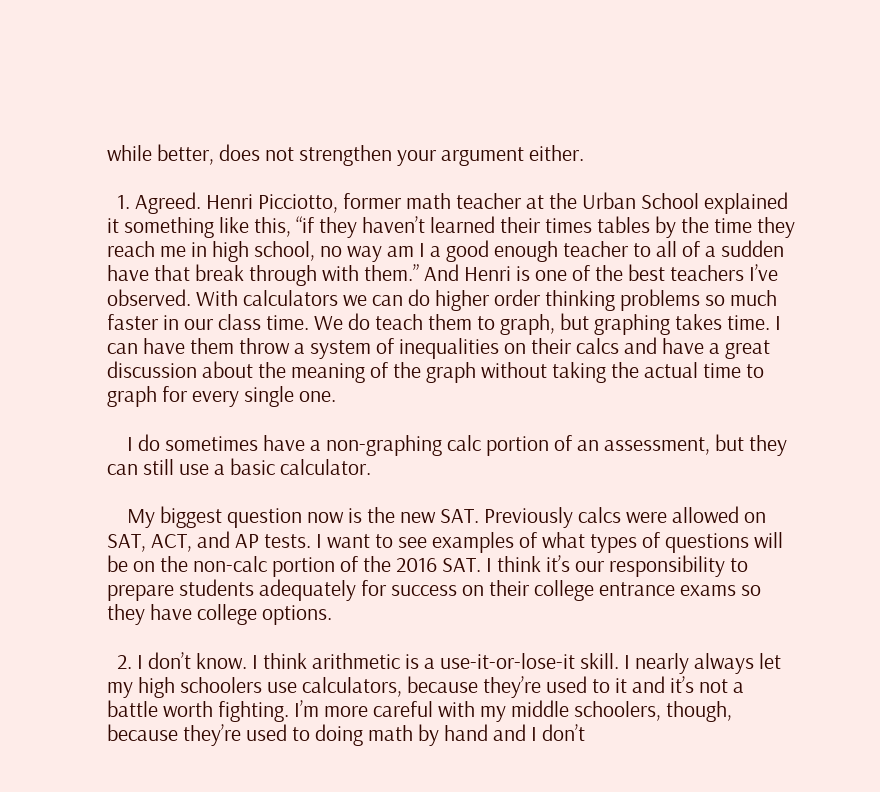while better, does not strengthen your argument either.

  1. Agreed. Henri Picciotto, former math teacher at the Urban School explained it something like this, “if they haven’t learned their times tables by the time they reach me in high school, no way am I a good enough teacher to all of a sudden have that break through with them.” And Henri is one of the best teachers I’ve observed. With calculators we can do higher order thinking problems so much faster in our class time. We do teach them to graph, but graphing takes time. I can have them throw a system of inequalities on their calcs and have a great discussion about the meaning of the graph without taking the actual time to graph for every single one.

    I do sometimes have a non-graphing calc portion of an assessment, but they can still use a basic calculator.

    My biggest question now is the new SAT. Previously calcs were allowed on SAT, ACT, and AP tests. I want to see examples of what types of questions will be on the non-calc portion of the 2016 SAT. I think it’s our responsibility to prepare students adequately for success on their college entrance exams so they have college options.

  2. I don’t know. I think arithmetic is a use-it-or-lose-it skill. I nearly always let my high schoolers use calculators, because they’re used to it and it’s not a battle worth fighting. I’m more careful with my middle schoolers, though, because they’re used to doing math by hand and I don’t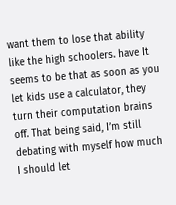want them to lose that ability like the high schoolers. have It seems to be that as soon as you let kids use a calculator, they turn their computation brains off. That being said, I’m still debating with myself how much I should let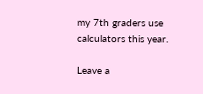my 7th graders use calculators this year.

Leave a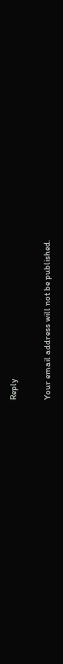Reply

Your email address will not be published.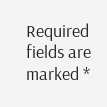Required fields are marked *